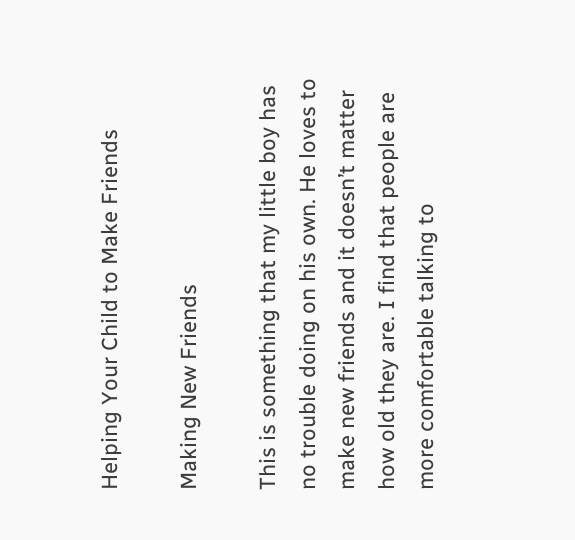Helping Your Child to Make Friends

Making New Friends

This is something that my little boy has no trouble doing on his own. He loves to make new friends and it doesn’t matter how old they are. I find that people are more comfortable talking to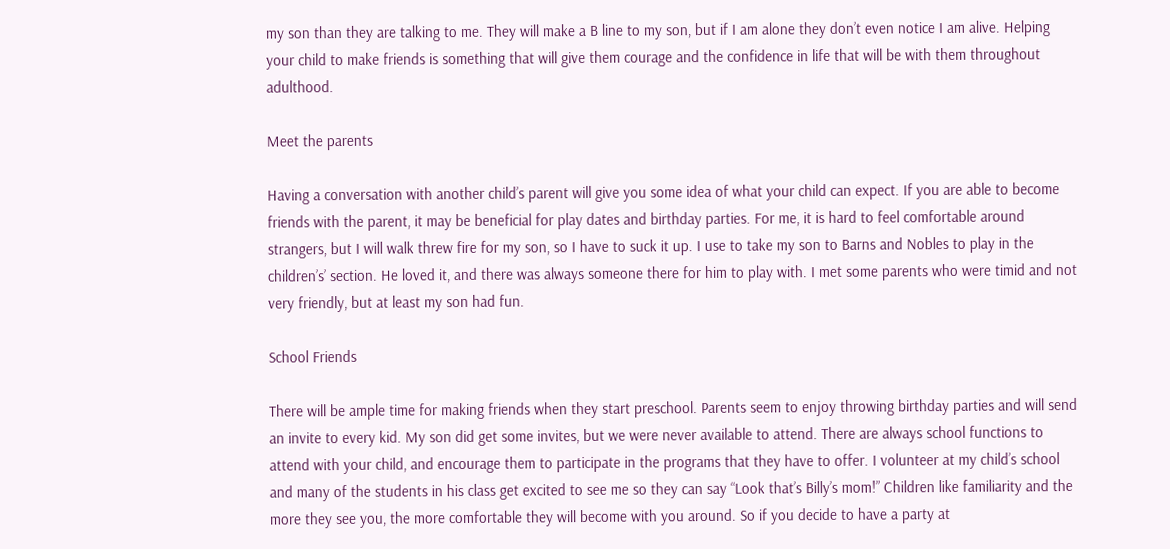my son than they are talking to me. They will make a B line to my son, but if I am alone they don’t even notice I am alive. Helping your child to make friends is something that will give them courage and the confidence in life that will be with them throughout adulthood.

Meet the parents

Having a conversation with another child’s parent will give you some idea of what your child can expect. If you are able to become friends with the parent, it may be beneficial for play dates and birthday parties. For me, it is hard to feel comfortable around strangers, but I will walk threw fire for my son, so I have to suck it up. I use to take my son to Barns and Nobles to play in the children’s’ section. He loved it, and there was always someone there for him to play with. I met some parents who were timid and not very friendly, but at least my son had fun.

School Friends

There will be ample time for making friends when they start preschool. Parents seem to enjoy throwing birthday parties and will send an invite to every kid. My son did get some invites, but we were never available to attend. There are always school functions to attend with your child, and encourage them to participate in the programs that they have to offer. I volunteer at my child’s school and many of the students in his class get excited to see me so they can say “Look that’s Billy’s mom!” Children like familiarity and the more they see you, the more comfortable they will become with you around. So if you decide to have a party at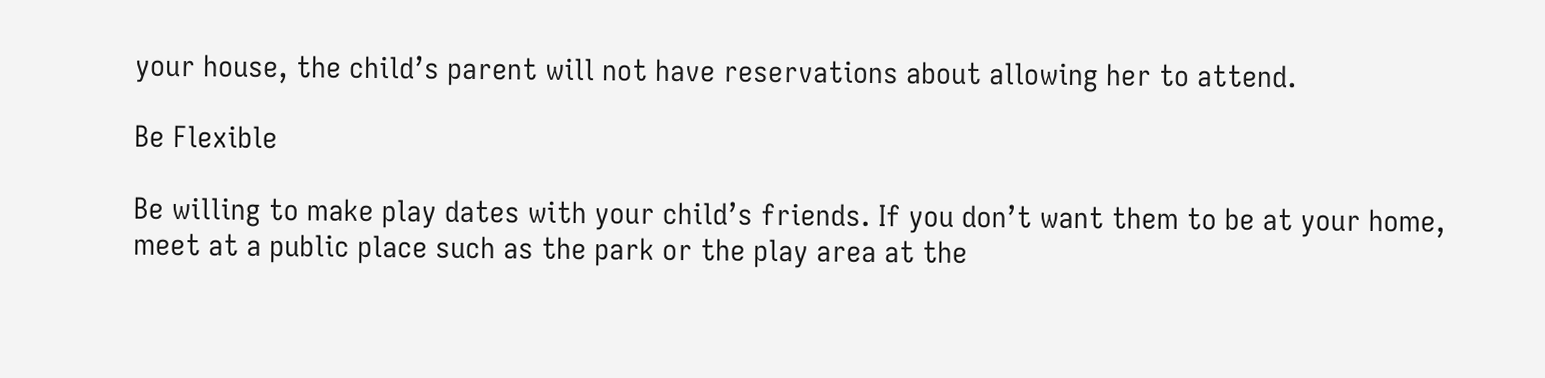your house, the child’s parent will not have reservations about allowing her to attend.

Be Flexible

Be willing to make play dates with your child’s friends. If you don’t want them to be at your home, meet at a public place such as the park or the play area at the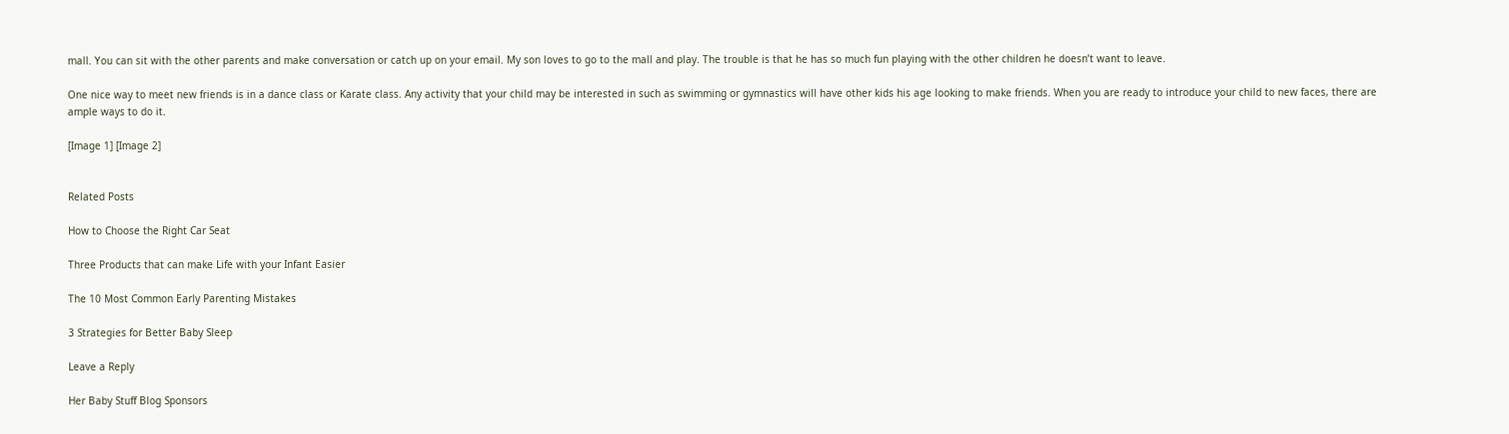mall. You can sit with the other parents and make conversation or catch up on your email. My son loves to go to the mall and play. The trouble is that he has so much fun playing with the other children he doesn’t want to leave.

One nice way to meet new friends is in a dance class or Karate class. Any activity that your child may be interested in such as swimming or gymnastics will have other kids his age looking to make friends. When you are ready to introduce your child to new faces, there are ample ways to do it.

[Image 1] [Image 2]


Related Posts

How to Choose the Right Car Seat

Three Products that can make Life with your Infant Easier

The 10 Most Common Early Parenting Mistakes

3 Strategies for Better Baby Sleep

Leave a Reply

Her Baby Stuff Blog Sponsors